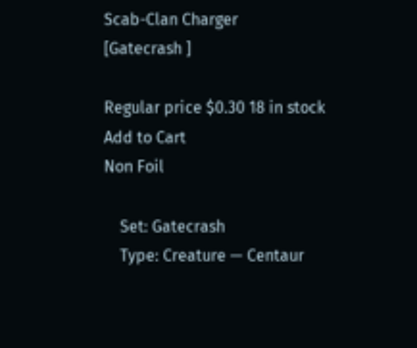Scab-Clan Charger
[Gatecrash ]

Regular price $0.30 18 in stock
Add to Cart
Non Foil

    Set: Gatecrash
    Type: Creature — Centaur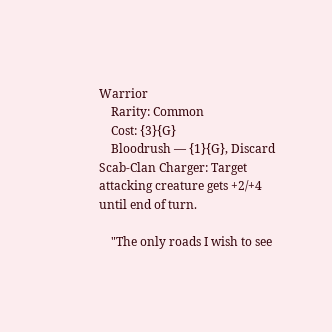Warrior
    Rarity: Common
    Cost: {3}{G}
    Bloodrush — {1}{G}, Discard Scab-Clan Charger: Target attacking creature gets +2/+4 until end of turn.

    "The only roads I wish to see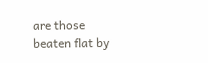are those beaten flat by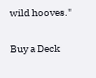wild hooves."

Buy a Deck